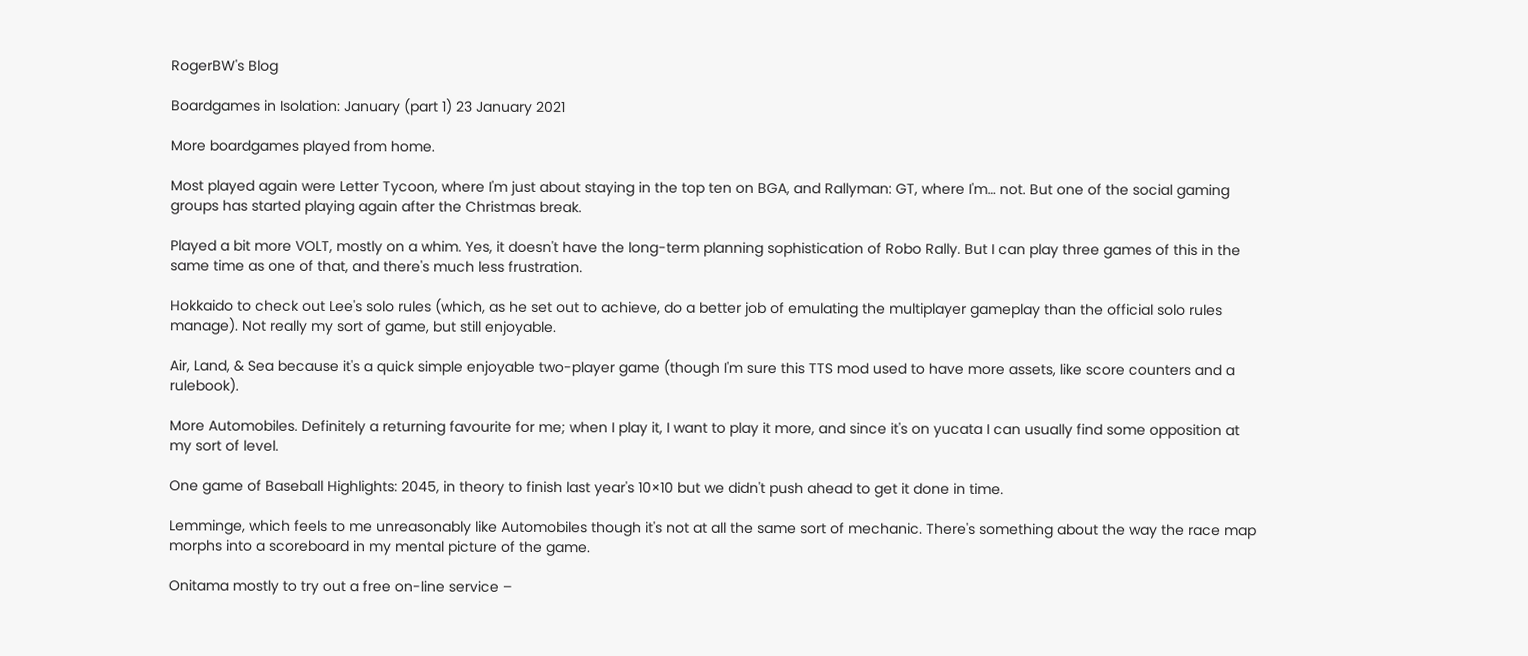RogerBW's Blog

Boardgames in Isolation: January (part 1) 23 January 2021

More boardgames played from home.

Most played again were Letter Tycoon, where I'm just about staying in the top ten on BGA, and Rallyman: GT, where I'm… not. But one of the social gaming groups has started playing again after the Christmas break.

Played a bit more VOLT, mostly on a whim. Yes, it doesn't have the long-term planning sophistication of Robo Rally. But I can play three games of this in the same time as one of that, and there's much less frustration.

Hokkaido to check out Lee's solo rules (which, as he set out to achieve, do a better job of emulating the multiplayer gameplay than the official solo rules manage). Not really my sort of game, but still enjoyable.

Air, Land, & Sea because it's a quick simple enjoyable two-player game (though I'm sure this TTS mod used to have more assets, like score counters and a rulebook).

More Automobiles. Definitely a returning favourite for me; when I play it, I want to play it more, and since it's on yucata I can usually find some opposition at my sort of level.

One game of Baseball Highlights: 2045, in theory to finish last year's 10×10 but we didn't push ahead to get it done in time.

Lemminge, which feels to me unreasonably like Automobiles though it's not at all the same sort of mechanic. There's something about the way the race map morphs into a scoreboard in my mental picture of the game.

Onitama mostly to try out a free on-line service –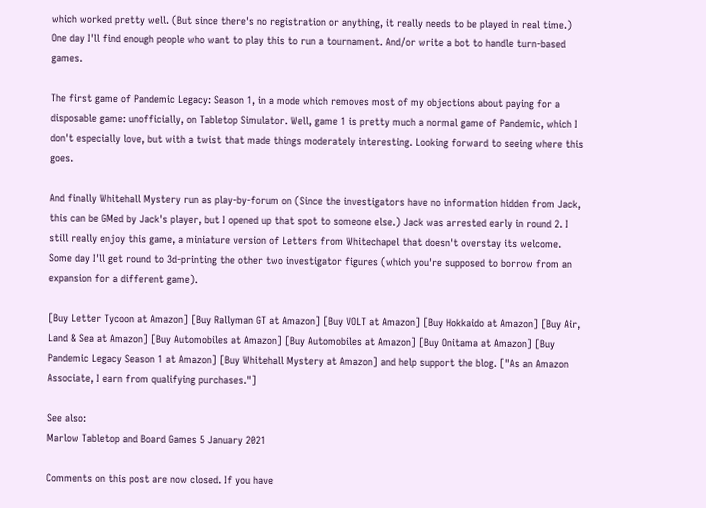which worked pretty well. (But since there's no registration or anything, it really needs to be played in real time.) One day I'll find enough people who want to play this to run a tournament. And/or write a bot to handle turn-based games.

The first game of Pandemic Legacy: Season 1, in a mode which removes most of my objections about paying for a disposable game: unofficially, on Tabletop Simulator. Well, game 1 is pretty much a normal game of Pandemic, which I don't especially love, but with a twist that made things moderately interesting. Looking forward to seeing where this goes.

And finally Whitehall Mystery run as play-by-forum on (Since the investigators have no information hidden from Jack, this can be GMed by Jack's player, but I opened up that spot to someone else.) Jack was arrested early in round 2. I still really enjoy this game, a miniature version of Letters from Whitechapel that doesn't overstay its welcome. Some day I'll get round to 3d-printing the other two investigator figures (which you're supposed to borrow from an expansion for a different game).

[Buy Letter Tycoon at Amazon] [Buy Rallyman GT at Amazon] [Buy VOLT at Amazon] [Buy Hokkaido at Amazon] [Buy Air, Land & Sea at Amazon] [Buy Automobiles at Amazon] [Buy Automobiles at Amazon] [Buy Onitama at Amazon] [Buy Pandemic Legacy Season 1 at Amazon] [Buy Whitehall Mystery at Amazon] and help support the blog. ["As an Amazon Associate, I earn from qualifying purchases."]

See also:
Marlow Tabletop and Board Games 5 January 2021

Comments on this post are now closed. If you have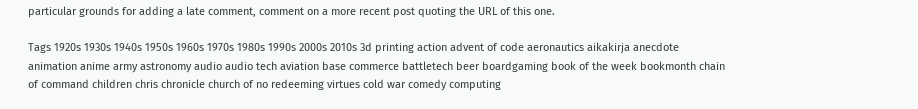particular grounds for adding a late comment, comment on a more recent post quoting the URL of this one.

Tags 1920s 1930s 1940s 1950s 1960s 1970s 1980s 1990s 2000s 2010s 3d printing action advent of code aeronautics aikakirja anecdote animation anime army astronomy audio audio tech aviation base commerce battletech beer boardgaming book of the week bookmonth chain of command children chris chronicle church of no redeeming virtues cold war comedy computing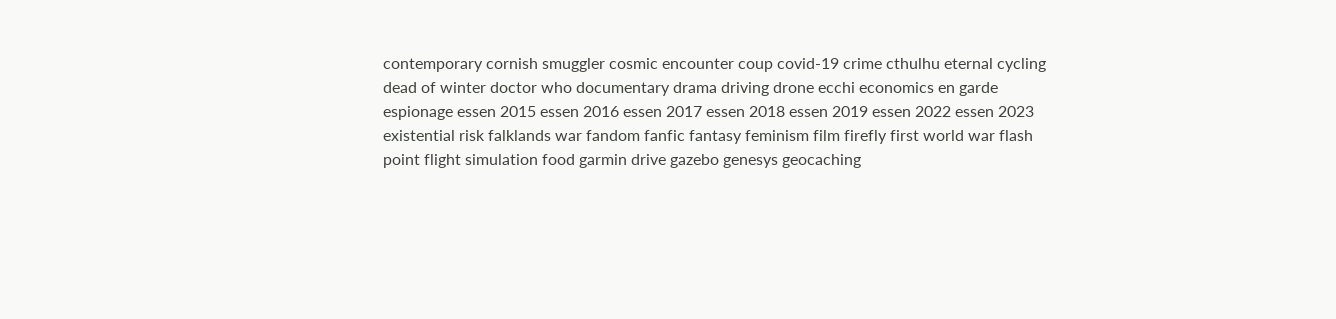contemporary cornish smuggler cosmic encounter coup covid-19 crime cthulhu eternal cycling dead of winter doctor who documentary drama driving drone ecchi economics en garde espionage essen 2015 essen 2016 essen 2017 essen 2018 essen 2019 essen 2022 essen 2023 existential risk falklands war fandom fanfic fantasy feminism film firefly first world war flash point flight simulation food garmin drive gazebo genesys geocaching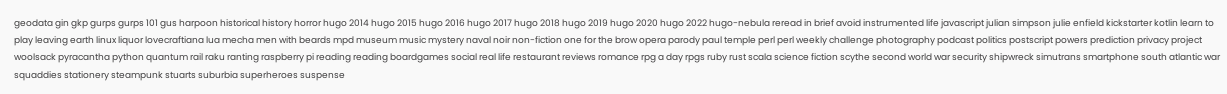geodata gin gkp gurps gurps 101 gus harpoon historical history horror hugo 2014 hugo 2015 hugo 2016 hugo 2017 hugo 2018 hugo 2019 hugo 2020 hugo 2022 hugo-nebula reread in brief avoid instrumented life javascript julian simpson julie enfield kickstarter kotlin learn to play leaving earth linux liquor lovecraftiana lua mecha men with beards mpd museum music mystery naval noir non-fiction one for the brow opera parody paul temple perl perl weekly challenge photography podcast politics postscript powers prediction privacy project woolsack pyracantha python quantum rail raku ranting raspberry pi reading reading boardgames social real life restaurant reviews romance rpg a day rpgs ruby rust scala science fiction scythe second world war security shipwreck simutrans smartphone south atlantic war squaddies stationery steampunk stuarts suburbia superheroes suspense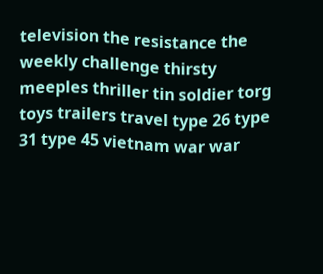television the resistance the weekly challenge thirsty meeples thriller tin soldier torg toys trailers travel type 26 type 31 type 45 vietnam war war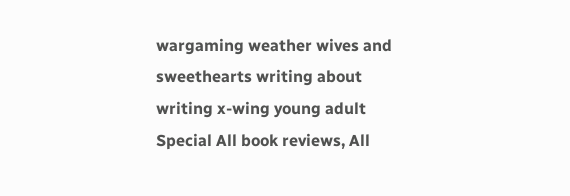wargaming weather wives and sweethearts writing about writing x-wing young adult
Special All book reviews, All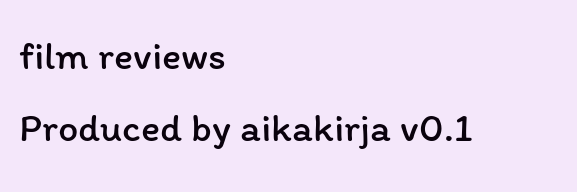film reviews
Produced by aikakirja v0.1